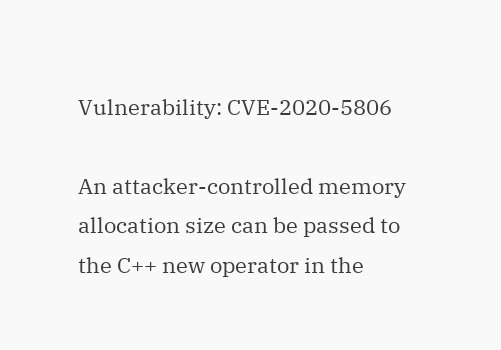Vulnerability: CVE-2020-5806

An attacker-controlled memory allocation size can be passed to the C++ new operator in the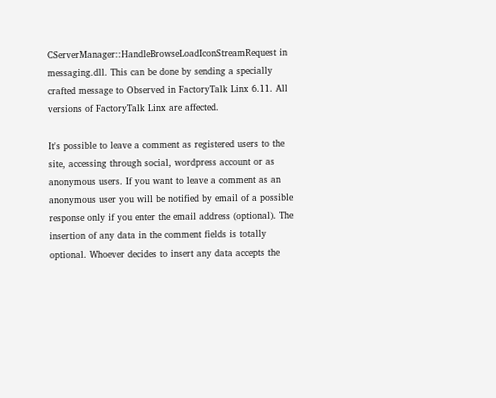CServerManager::HandleBrowseLoadIconStreamRequest in messaging.dll. This can be done by sending a specially crafted message to Observed in FactoryTalk Linx 6.11. All versions of FactoryTalk Linx are affected.

It's possible to leave a comment as registered users to the site, accessing through social, wordpress account or as anonymous users. If you want to leave a comment as an anonymous user you will be notified by email of a possible response only if you enter the email address (optional). The insertion of any data in the comment fields is totally optional. Whoever decides to insert any data accepts the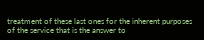treatment of these last ones for the inherent purposes of the service that is the answer to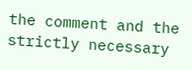the comment and the strictly necessary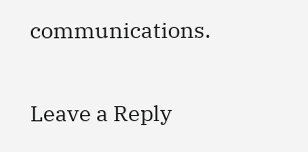communications.

Leave a Reply